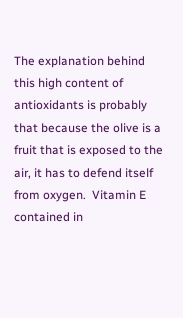The explanation behind this high content of antioxidants is probably that because the olive is a fruit that is exposed to the air, it has to defend itself from oxygen.  Vitamin E contained in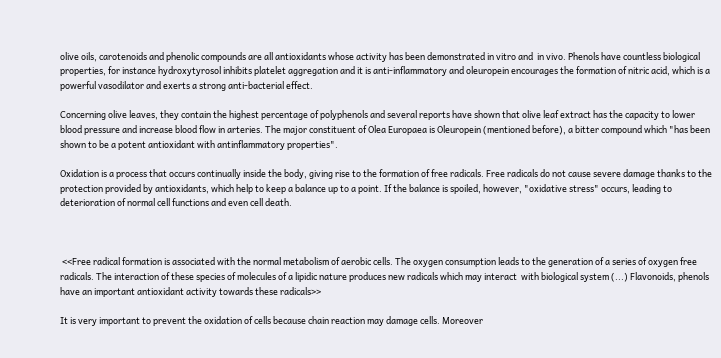olive oils, carotenoids and phenolic compounds are all antioxidants whose activity has been demonstrated in vitro and  in vivo. Phenols have countless biological properties, for instance hydroxytyrosol inhibits platelet aggregation and it is anti-inflammatory and oleuropein encourages the formation of nitric acid, which is a powerful vasodilator and exerts a strong anti-bacterial effect.

Concerning olive leaves, they contain the highest percentage of polyphenols and several reports have shown that olive leaf extract has the capacity to lower blood pressure and increase blood flow in arteries. The major constituent of Olea Europaea is Oleuropein (mentioned before), a bitter compound which "has been shown to be a potent antioxidant with antinflammatory properties".

Oxidation is a process that occurs continually inside the body, giving rise to the formation of free radicals. Free radicals do not cause severe damage thanks to the protection provided by antioxidants, which help to keep a balance up to a point. If the balance is spoiled, however, "oxidative stress" occurs, leading to deterioration of normal cell functions and even cell death.



 <<Free radical formation is associated with the normal metabolism of aerobic cells. The oxygen consumption leads to the generation of a series of oxygen free radicals. The interaction of these species of molecules of a lipidic nature produces new radicals which may interact  with biological system (...) Flavonoids, phenols have an important antioxidant activity towards these radicals>>

It is very important to prevent the oxidation of cells because chain reaction may damage cells. Moreover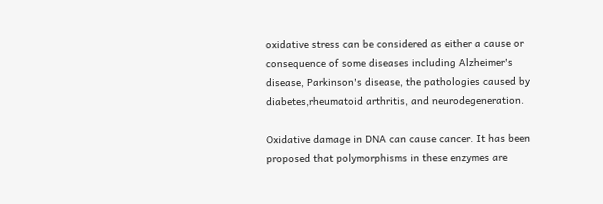oxidative stress can be considered as either a cause or consequence of some diseases including Alzheimer's disease, Parkinson's disease, the pathologies caused by diabetes,rheumatoid arthritis, and neurodegeneration.

Oxidative damage in DNA can cause cancer. It has been proposed that polymorphisms in these enzymes are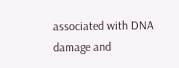associated with DNA damage and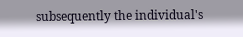subsequently the individual's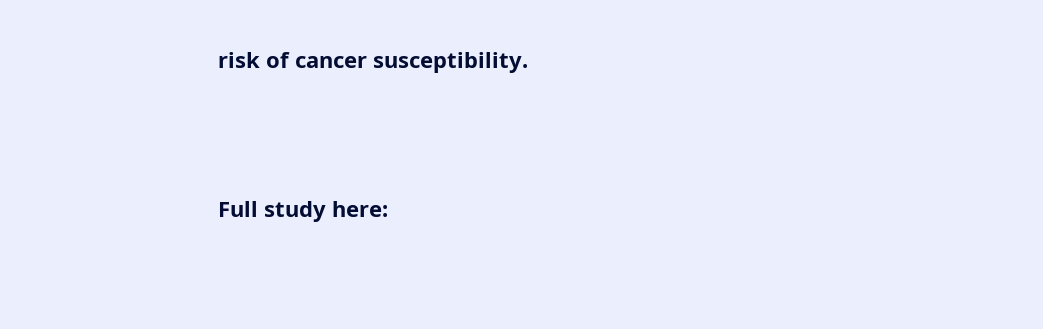risk of cancer susceptibility.



Full study here: